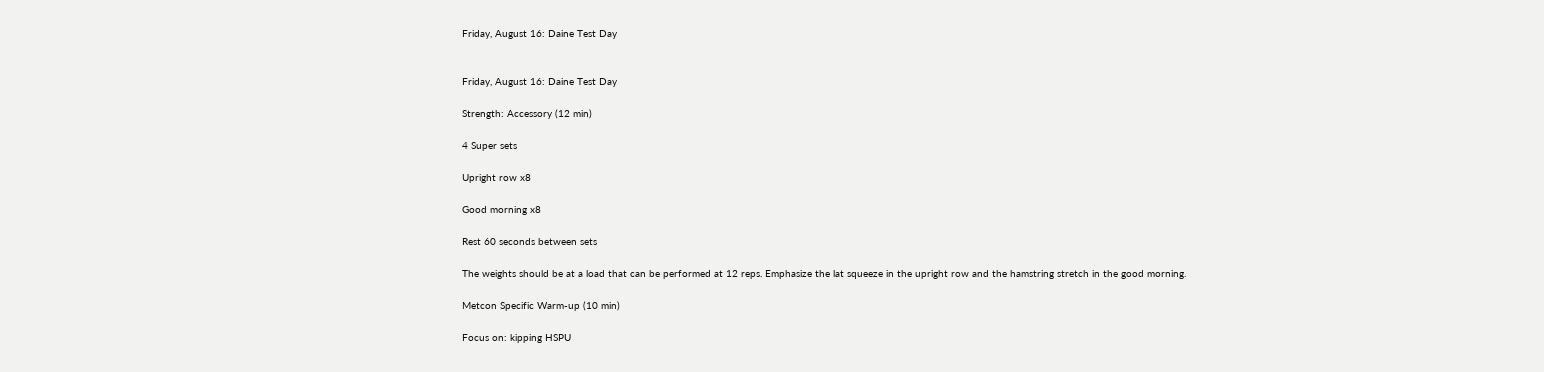Friday, August 16: Daine Test Day


Friday, August 16: Daine Test Day

Strength: Accessory (12 min)

4 Super sets

Upright row x8

Good morning x8

Rest 60 seconds between sets

The weights should be at a load that can be performed at 12 reps. Emphasize the lat squeeze in the upright row and the hamstring stretch in the good morning.

Metcon Specific Warm-up (10 min)

Focus on: kipping HSPU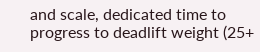and scale, dedicated time to progress to deadlift weight (25+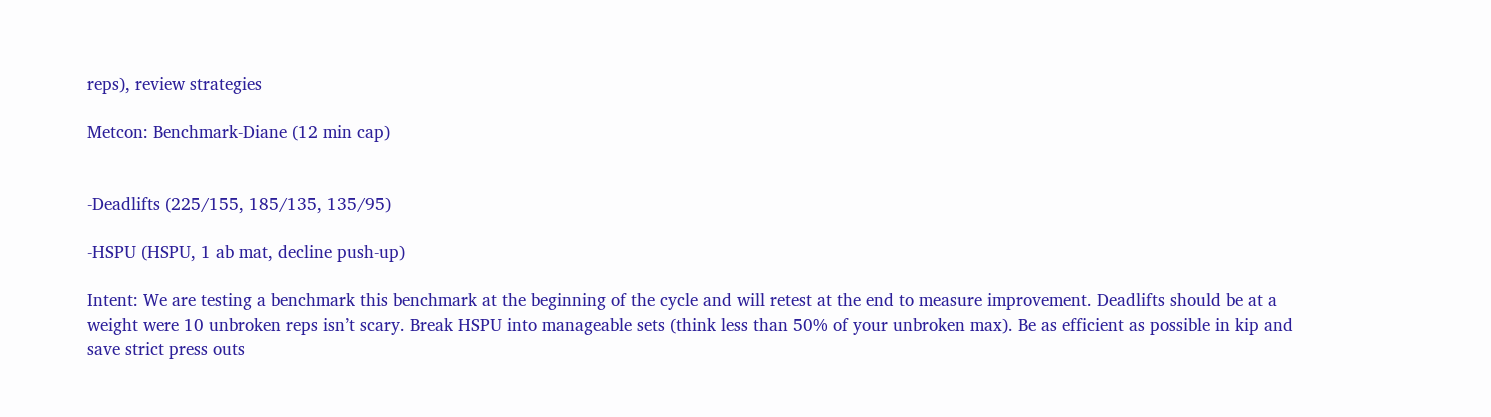reps), review strategies

Metcon: Benchmark-Diane (12 min cap)


-Deadlifts (225/155, 185/135, 135/95)

-HSPU (HSPU, 1 ab mat, decline push-up)

Intent: We are testing a benchmark this benchmark at the beginning of the cycle and will retest at the end to measure improvement. Deadlifts should be at a weight were 10 unbroken reps isn’t scary. Break HSPU into manageable sets (think less than 50% of your unbroken max). Be as efficient as possible in kip and save strict press outs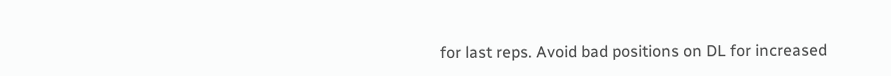for last reps. Avoid bad positions on DL for increased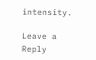intensity.

Leave a Reply